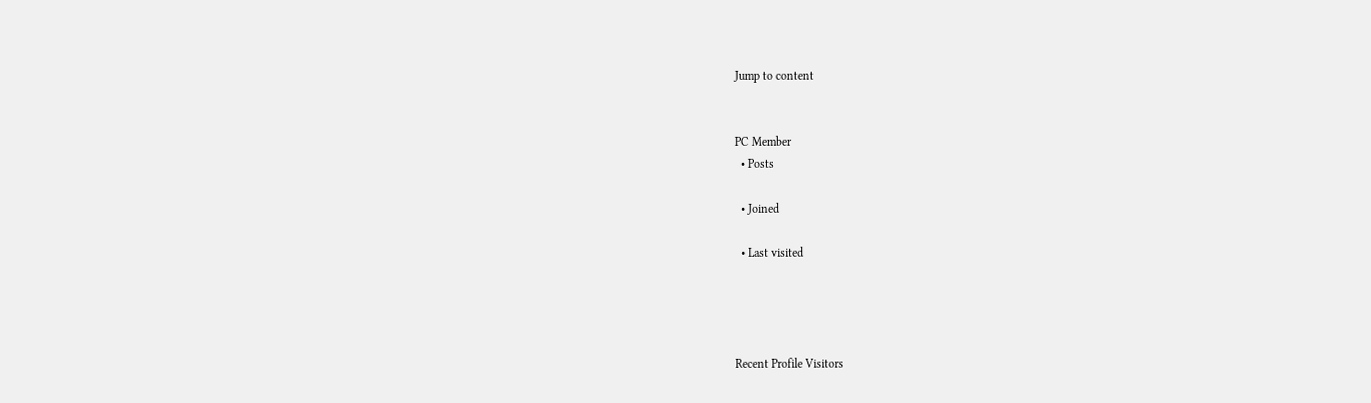Jump to content


PC Member
  • Posts

  • Joined

  • Last visited




Recent Profile Visitors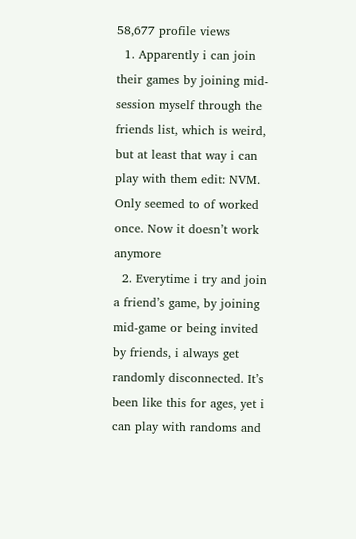58,677 profile views
  1. Apparently i can join their games by joining mid-session myself through the friends list, which is weird, but at least that way i can play with them edit: NVM. Only seemed to of worked once. Now it doesn’t work anymore
  2. Everytime i try and join a friend’s game, by joining mid-game or being invited by friends, i always get randomly disconnected. It’s been like this for ages, yet i can play with randoms and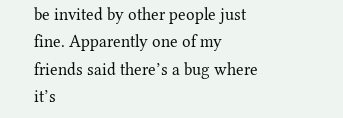be invited by other people just fine. Apparently one of my friends said there’s a bug where it’s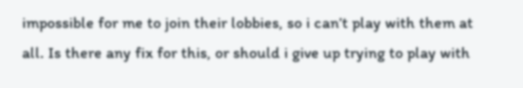impossible for me to join their lobbies, so i can’t play with them at all. Is there any fix for this, or should i give up trying to play with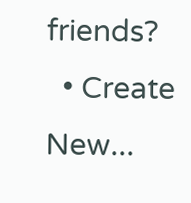friends?
  • Create New...